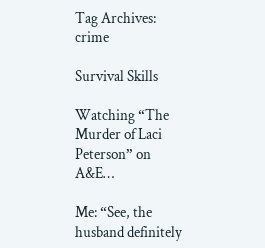Tag Archives: crime

Survival Skills

Watching “The Murder of Laci Peterson” on A&E…

Me: “See, the husband definitely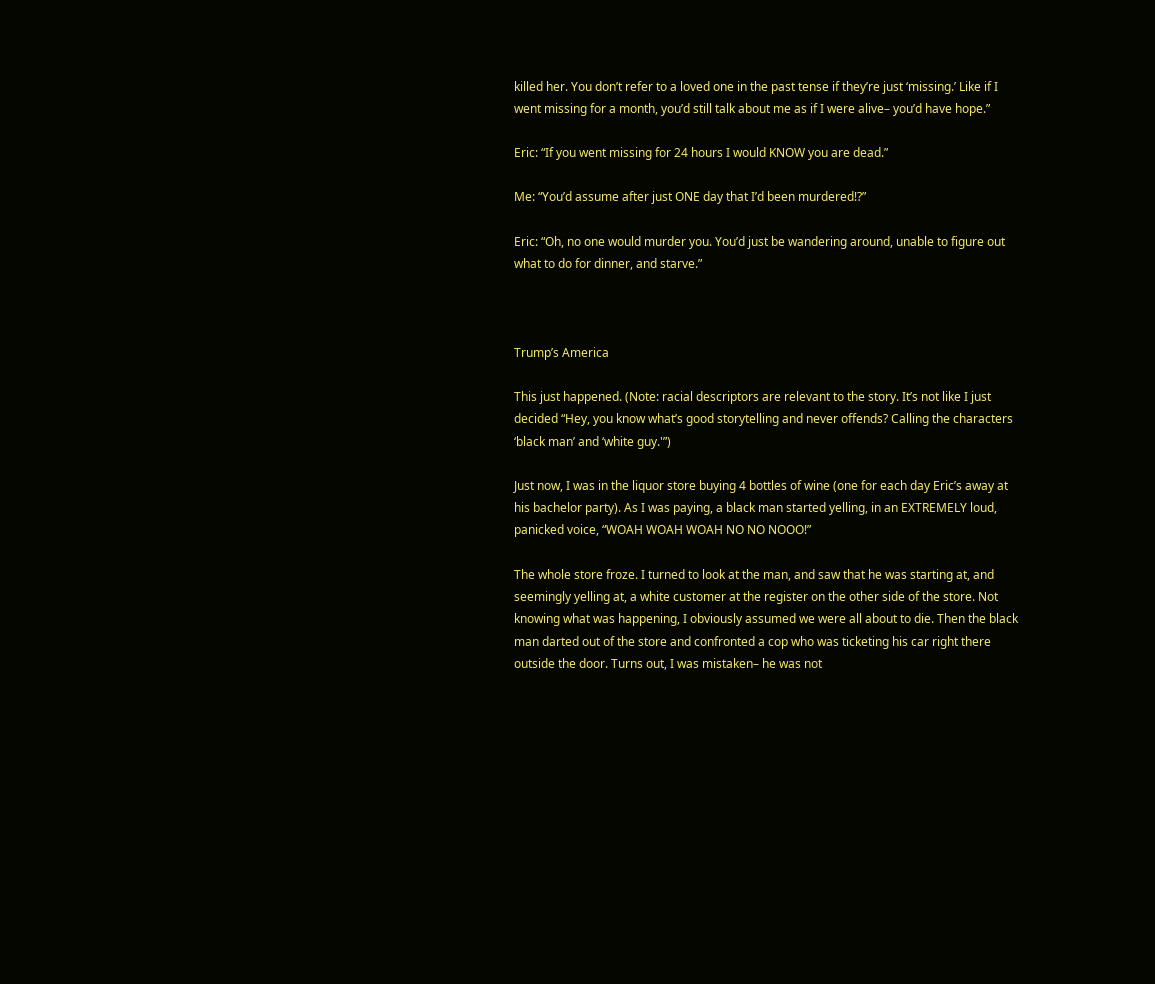killed her. You don’t refer to a loved one in the past tense if they’re just ‘missing.’ Like if I went missing for a month, you’d still talk about me as if I were alive– you’d have hope.”

Eric: “If you went missing for 24 hours I would KNOW you are dead.”

Me: “You’d assume after just ONE day that I’d been murdered!?”

Eric: “Oh, no one would murder you. You’d just be wandering around, unable to figure out what to do for dinner, and starve.”



Trump’s America

This just happened. (Note: racial descriptors are relevant to the story. It’s not like I just decided “Hey, you know what’s good storytelling and never offends? Calling the characters ‘black man’ and ‘white guy.'”)

Just now, I was in the liquor store buying 4 bottles of wine (one for each day Eric’s away at his bachelor party). As I was paying, a black man started yelling, in an EXTREMELY loud, panicked voice, “WOAH WOAH WOAH NO NO NOOO!”

The whole store froze. I turned to look at the man, and saw that he was starting at, and seemingly yelling at, a white customer at the register on the other side of the store. Not knowing what was happening, I obviously assumed we were all about to die. Then the black man darted out of the store and confronted a cop who was ticketing his car right there outside the door. Turns out, I was mistaken– he was not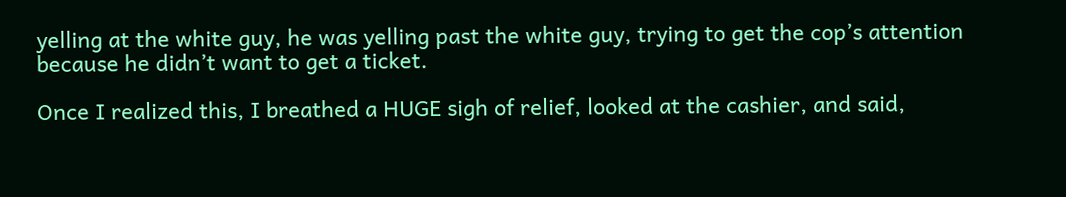yelling at the white guy, he was yelling past the white guy, trying to get the cop’s attention because he didn’t want to get a ticket.

Once I realized this, I breathed a HUGE sigh of relief, looked at the cashier, and said,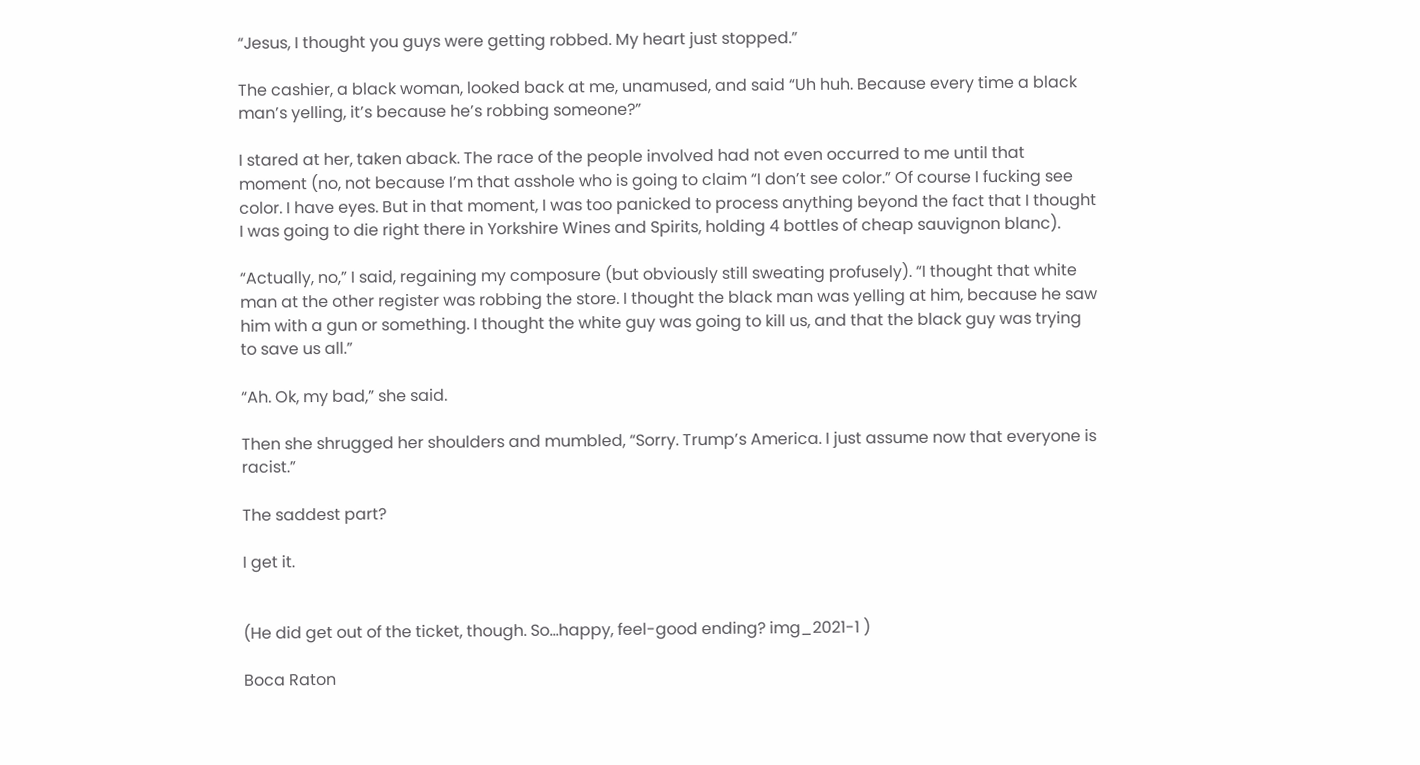“Jesus, I thought you guys were getting robbed. My heart just stopped.”

The cashier, a black woman, looked back at me, unamused, and said “Uh huh. Because every time a black man’s yelling, it’s because he’s robbing someone?”

I stared at her, taken aback. The race of the people involved had not even occurred to me until that moment (no, not because I’m that asshole who is going to claim “I don’t see color.” Of course I fucking see color. I have eyes. But in that moment, I was too panicked to process anything beyond the fact that I thought I was going to die right there in Yorkshire Wines and Spirits, holding 4 bottles of cheap sauvignon blanc).

“Actually, no,” I said, regaining my composure (but obviously still sweating profusely). “I thought that white man at the other register was robbing the store. I thought the black man was yelling at him, because he saw him with a gun or something. I thought the white guy was going to kill us, and that the black guy was trying to save us all.”

“Ah. Ok, my bad,” she said.

Then she shrugged her shoulders and mumbled, “Sorry. Trump’s America. I just assume now that everyone is racist.”

The saddest part?

I get it.


(He did get out of the ticket, though. So…happy, feel-good ending? img_2021-1 )

Boca Raton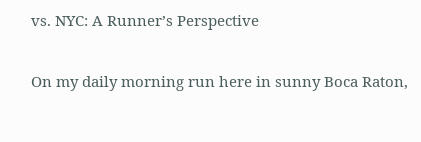vs. NYC: A Runner’s Perspective

On my daily morning run here in sunny Boca Raton,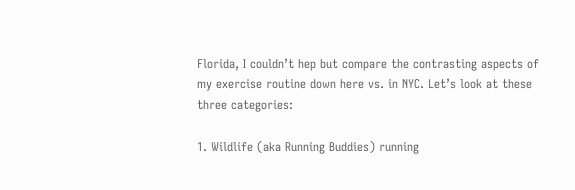Florida, I couldn’t hep but compare the contrasting aspects of my exercise routine down here vs. in NYC. Let’s look at these three categories:

1. Wildlife (aka Running Buddies) running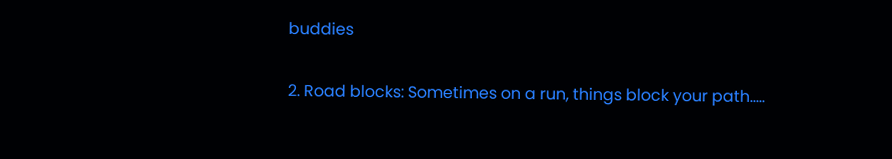buddies

2. Road blocks: Sometimes on a run, things block your path…..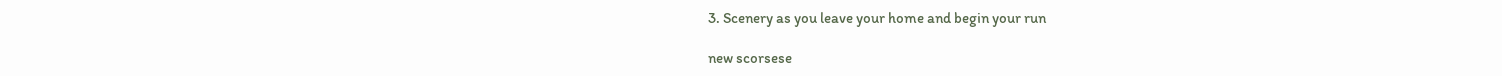3. Scenery as you leave your home and begin your run

new scorsese